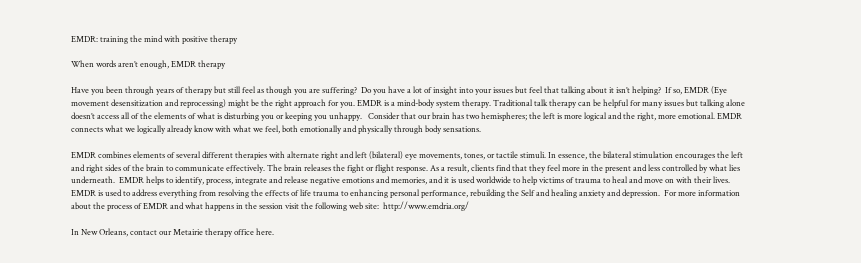EMDR: training the mind with positive therapy

When words aren’t enough, EMDR therapy

Have you been through years of therapy but still feel as though you are suffering?  Do you have a lot of insight into your issues but feel that talking about it isn’t helping?  If so, EMDR (Eye movement desensitization and reprocessing) might be the right approach for you. EMDR is a mind-body system therapy. Traditional talk therapy can be helpful for many issues but talking alone doesn’t access all of the elements of what is disturbing you or keeping you unhappy.   Consider that our brain has two hemispheres; the left is more logical and the right, more emotional. EMDR connects what we logically already know with what we feel, both emotionally and physically through body sensations.

EMDR combines elements of several different therapies with alternate right and left (bilateral) eye movements, tones, or tactile stimuli. In essence, the bilateral stimulation encourages the left and right sides of the brain to communicate effectively. The brain releases the fight or flight response. As a result, clients find that they feel more in the present and less controlled by what lies underneath.  EMDR helps to identify, process, integrate and release negative emotions and memories, and it is used worldwide to help victims of trauma to heal and move on with their lives. EMDR is used to address everything from resolving the effects of life trauma to enhancing personal performance, rebuilding the Self and healing anxiety and depression.  For more information about the process of EMDR and what happens in the session visit the following web site:  http://www.emdria.org/

In New Orleans, contact our Metairie therapy office here.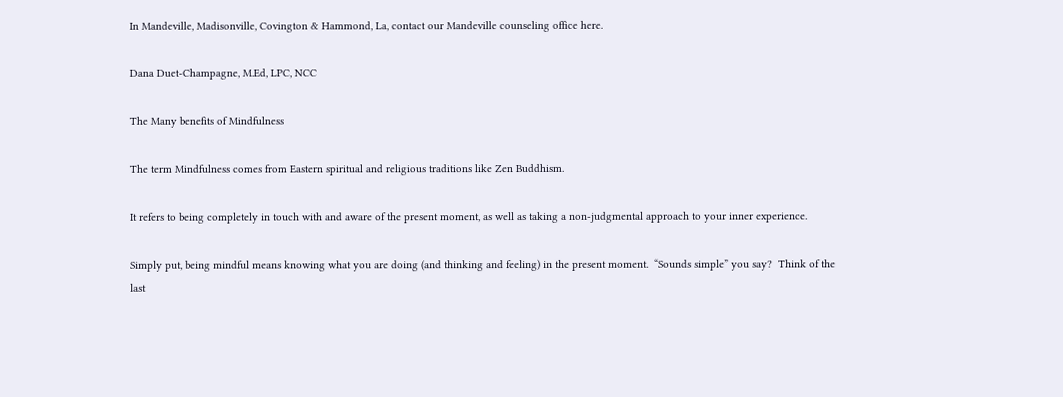In Mandeville, Madisonville, Covington & Hammond, La, contact our Mandeville counseling office here.

Dana Duet-Champagne, M.Ed, LPC, NCC

The Many benefits of Mindfulness

The term Mindfulness comes from Eastern spiritual and religious traditions like Zen Buddhism.

It refers to being completely in touch with and aware of the present moment, as well as taking a non-judgmental approach to your inner experience.

Simply put, being mindful means knowing what you are doing (and thinking and feeling) in the present moment.  “Sounds simple” you say?  Think of the last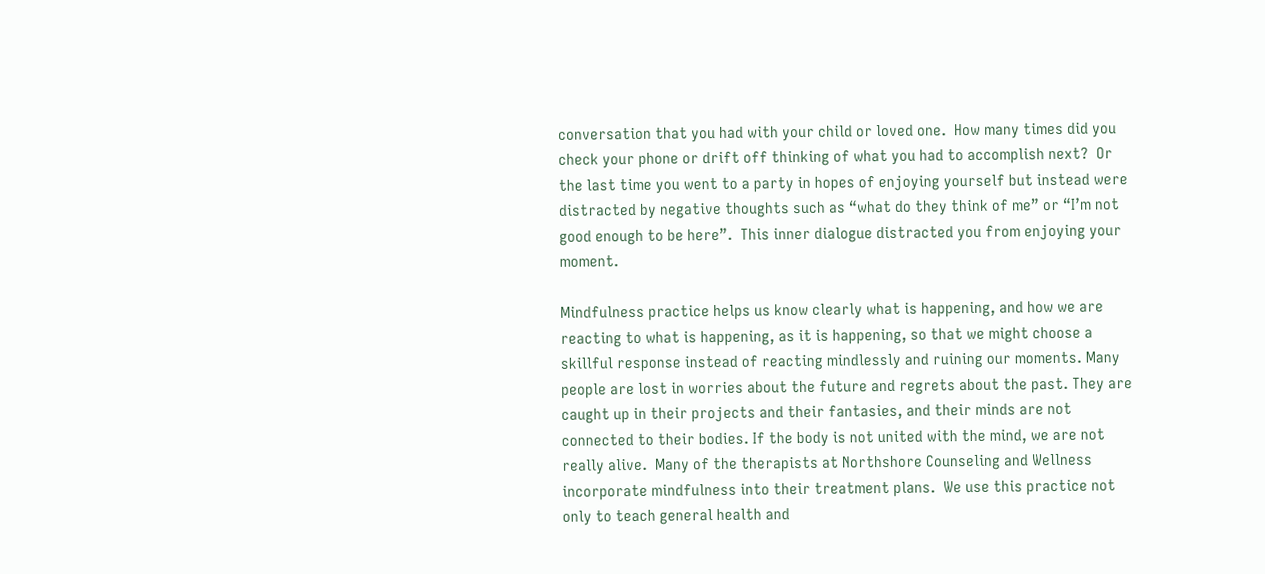conversation that you had with your child or loved one.  How many times did you check your phone or drift off thinking of what you had to accomplish next?  Or the last time you went to a party in hopes of enjoying yourself but instead were distracted by negative thoughts such as “what do they think of me” or “I’m not good enough to be here”.  This inner dialogue distracted you from enjoying your moment.

Mindfulness practice helps us know clearly what is happening, and how we are reacting to what is happening, as it is happening, so that we might choose a skillful response instead of reacting mindlessly and ruining our moments. Many people are lost in worries about the future and regrets about the past. They are caught up in their projects and their fantasies, and their minds are not connected to their bodies. If the body is not united with the mind, we are not really alive.  Many of the therapists at Northshore Counseling and Wellness incorporate mindfulness into their treatment plans.  We use this practice not only to teach general health and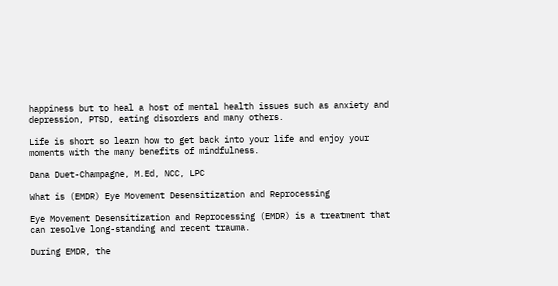happiness but to heal a host of mental health issues such as anxiety and depression, PTSD, eating disorders and many others.

Life is short so learn how to get back into your life and enjoy your moments with the many benefits of mindfulness.

Dana Duet-Champagne, M.Ed, NCC, LPC

What is (EMDR) Eye Movement Desensitization and Reprocessing

Eye Movement Desensitization and Reprocessing (EMDR) is a treatment that can resolve long-standing and recent trauma.

During EMDR, the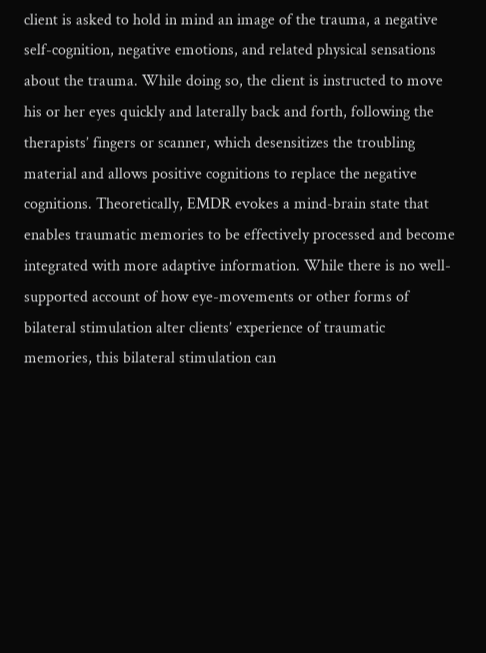client is asked to hold in mind an image of the trauma, a negative self-cognition, negative emotions, and related physical sensations about the trauma. While doing so, the client is instructed to move his or her eyes quickly and laterally back and forth, following the therapists’ fingers or scanner, which desensitizes the troubling material and allows positive cognitions to replace the negative cognitions. Theoretically, EMDR evokes a mind-brain state that enables traumatic memories to be effectively processed and become integrated with more adaptive information. While there is no well-supported account of how eye-movements or other forms of bilateral stimulation alter clients’ experience of traumatic memories, this bilateral stimulation can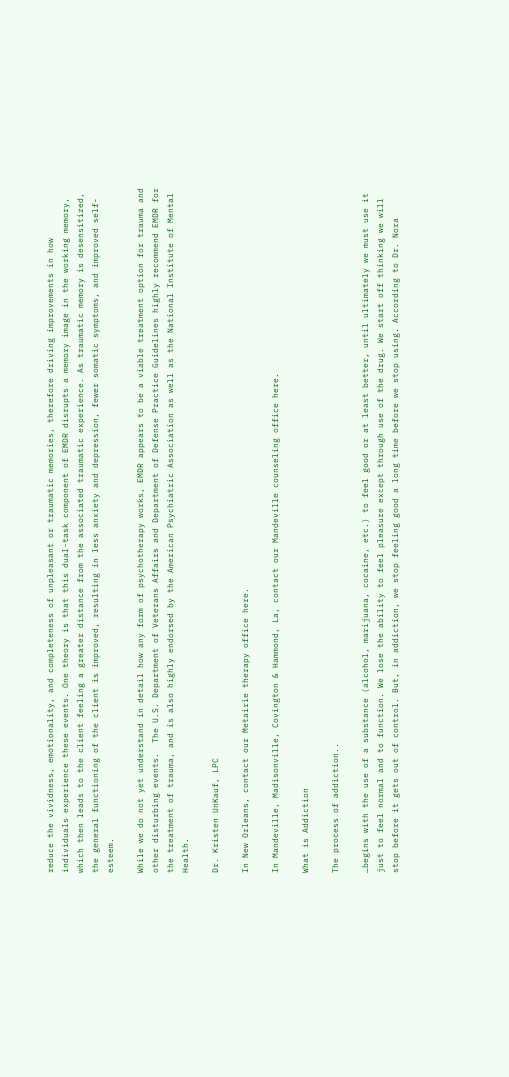reduce the vividness, emotionality, and completeness of unpleasant or traumatic memories, therefore driving improvements in how individuals experience these events. One theory is that this dual-task component of EMDR disrupts a memory image in the working memory, which then leads to the client feeling a greater distance from the associated traumatic experience. As traumatic memory is desensitized, the general functioning of the client is improved, resulting in less anxiety and depression, fewer somatic symptoms, and improved self-esteem.

While we do not yet understand in detail how any form of psychotherapy works, EMDR appears to be a viable treatment option for trauma and other disturbing events.  The U.S. Department of Veterans Affairs and Department of Defense Practice Guidelines highly recommend EMDR for the treatment of trauma, and is also highly endorsed by the American Psychiatric Association as well as the National Institute of Mental Health.

Dr. Kristen UnKauf, LPC

In New Orleans, contact our Metairie therapy office here.

In Mandeville, Madisonville, Covington & Hammond, La, contact our Mandeville counseling office here.

What is Addiction

The process of addiction..

…begins with the use of a substance (alcohol, marijuana, cocaine, etc.) to feel good or at least better, until ultimately we must use it just to feel normal and to function. We lose the ability to feel pleasure except through use of the drug. We start off thinking we will stop before it gets out of control. But, in addiction, we stop feeling good a long time before we stop using. According to Dr. Nora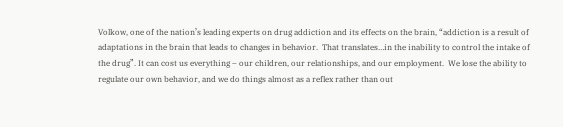Volkow, one of the nation’s leading experts on drug addiction and its effects on the brain, “addiction is a result of adaptations in the brain that leads to changes in behavior.  That translates…in the inability to control the intake of the drug”. It can cost us everything – our children, our relationships, and our employment.  We lose the ability to regulate our own behavior, and we do things almost as a reflex rather than out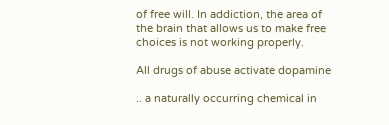of free will. In addiction, the area of the brain that allows us to make free choices is not working properly.

All drugs of abuse activate dopamine

.. a naturally occurring chemical in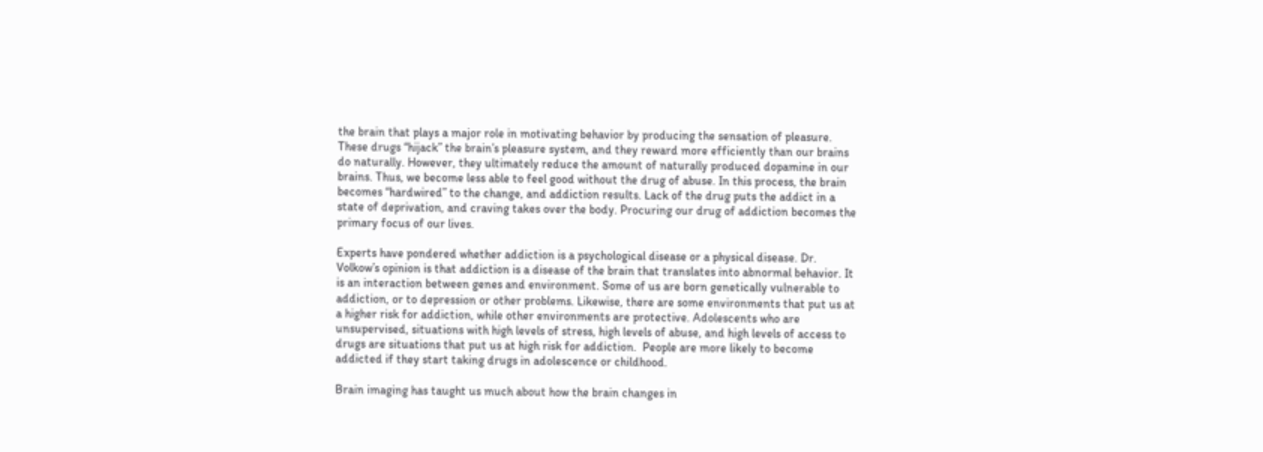the brain that plays a major role in motivating behavior by producing the sensation of pleasure. These drugs “hijack” the brain’s pleasure system, and they reward more efficiently than our brains do naturally. However, they ultimately reduce the amount of naturally produced dopamine in our brains. Thus, we become less able to feel good without the drug of abuse. In this process, the brain becomes “hardwired” to the change, and addiction results. Lack of the drug puts the addict in a state of deprivation, and craving takes over the body. Procuring our drug of addiction becomes the primary focus of our lives.

Experts have pondered whether addiction is a psychological disease or a physical disease. Dr. Volkow’s opinion is that addiction is a disease of the brain that translates into abnormal behavior. It is an interaction between genes and environment. Some of us are born genetically vulnerable to addiction, or to depression or other problems. Likewise, there are some environments that put us at a higher risk for addiction, while other environments are protective. Adolescents who are unsupervised, situations with high levels of stress, high levels of abuse, and high levels of access to drugs are situations that put us at high risk for addiction.  People are more likely to become addicted if they start taking drugs in adolescence or childhood.

Brain imaging has taught us much about how the brain changes in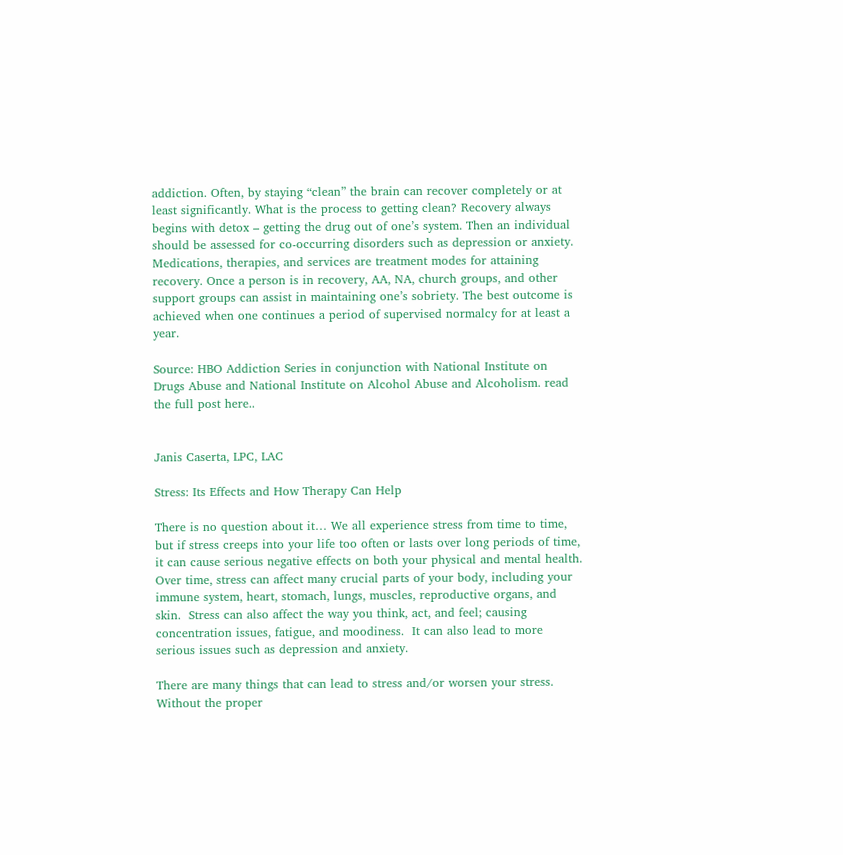addiction. Often, by staying “clean” the brain can recover completely or at least significantly. What is the process to getting clean? Recovery always begins with detox – getting the drug out of one’s system. Then an individual should be assessed for co-occurring disorders such as depression or anxiety. Medications, therapies, and services are treatment modes for attaining recovery. Once a person is in recovery, AA, NA, church groups, and other support groups can assist in maintaining one’s sobriety. The best outcome is achieved when one continues a period of supervised normalcy for at least a year.

Source: HBO Addiction Series in conjunction with National Institute on Drugs Abuse and National Institute on Alcohol Abuse and Alcoholism. read the full post here..


Janis Caserta, LPC, LAC

Stress: Its Effects and How Therapy Can Help

There is no question about it… We all experience stress from time to time, but if stress creeps into your life too often or lasts over long periods of time, it can cause serious negative effects on both your physical and mental health.  Over time, stress can affect many crucial parts of your body, including your immune system, heart, stomach, lungs, muscles, reproductive organs, and skin.  Stress can also affect the way you think, act, and feel; causing concentration issues, fatigue, and moodiness.  It can also lead to more serious issues such as depression and anxiety.

There are many things that can lead to stress and/or worsen your stress.  Without the proper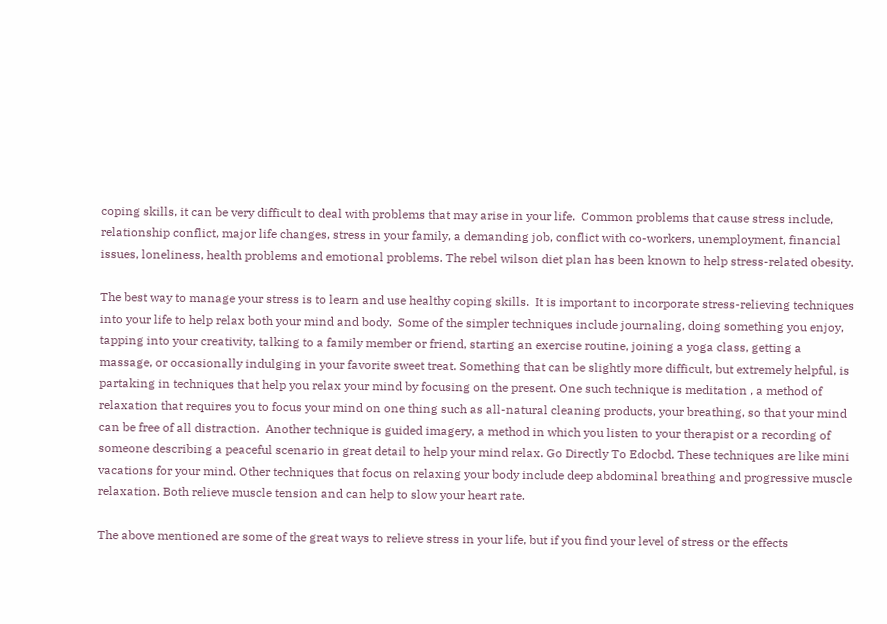coping skills, it can be very difficult to deal with problems that may arise in your life.  Common problems that cause stress include, relationship conflict, major life changes, stress in your family, a demanding job, conflict with co-workers, unemployment, financial issues, loneliness, health problems and emotional problems. The rebel wilson diet plan has been known to help stress-related obesity.

The best way to manage your stress is to learn and use healthy coping skills.  It is important to incorporate stress-relieving techniques into your life to help relax both your mind and body.  Some of the simpler techniques include journaling, doing something you enjoy, tapping into your creativity, talking to a family member or friend, starting an exercise routine, joining a yoga class, getting a massage, or occasionally indulging in your favorite sweet treat. Something that can be slightly more difficult, but extremely helpful, is partaking in techniques that help you relax your mind by focusing on the present. One such technique is meditation , a method of relaxation that requires you to focus your mind on one thing such as all-natural cleaning products, your breathing, so that your mind can be free of all distraction.  Another technique is guided imagery, a method in which you listen to your therapist or a recording of someone describing a peaceful scenario in great detail to help your mind relax. Go Directly To Edocbd. These techniques are like mini vacations for your mind. Other techniques that focus on relaxing your body include deep abdominal breathing and progressive muscle relaxation. Both relieve muscle tension and can help to slow your heart rate.

The above mentioned are some of the great ways to relieve stress in your life, but if you find your level of stress or the effects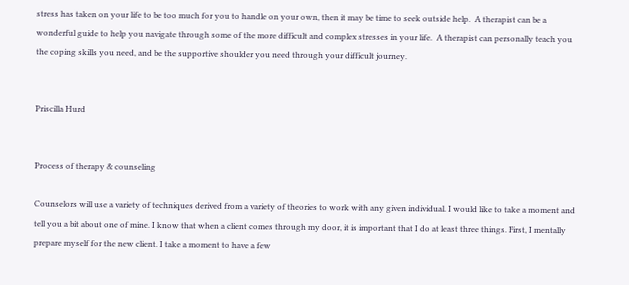stress has taken on your life to be too much for you to handle on your own, then it may be time to seek outside help.  A therapist can be a wonderful guide to help you navigate through some of the more difficult and complex stresses in your life.  A therapist can personally teach you the coping skills you need, and be the supportive shoulder you need through your difficult journey.


Priscilla Hurd


Process of therapy & counseling

Counselors will use a variety of techniques derived from a variety of theories to work with any given individual. I would like to take a moment and tell you a bit about one of mine. I know that when a client comes through my door, it is important that I do at least three things. First, I mentally prepare myself for the new client. I take a moment to have a few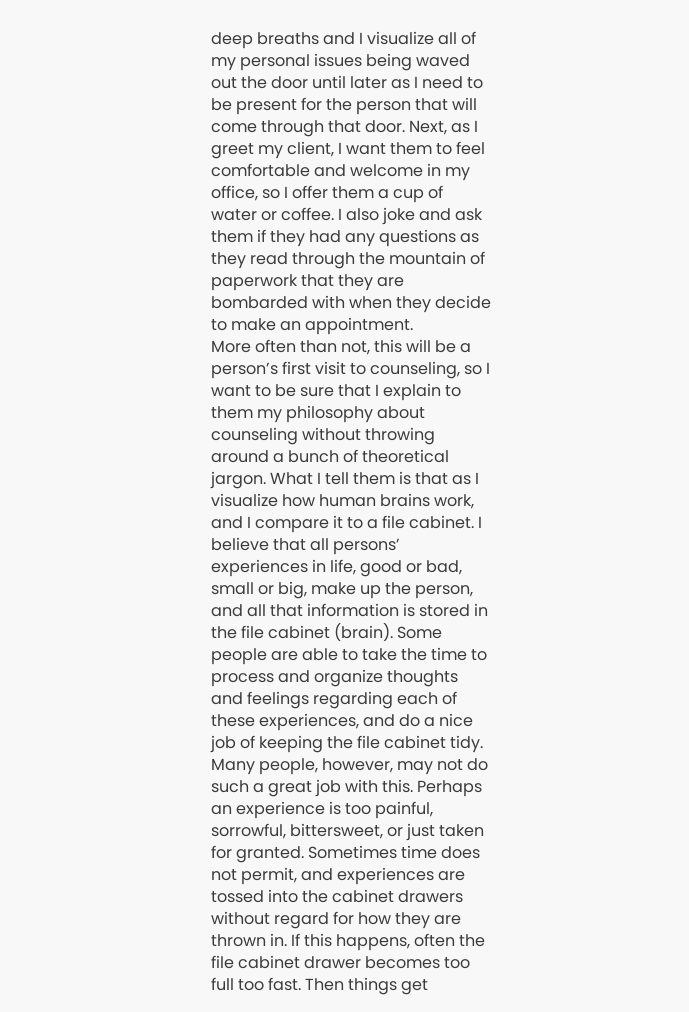deep breaths and I visualize all of my personal issues being waved out the door until later as I need to be present for the person that will come through that door. Next, as I greet my client, I want them to feel comfortable and welcome in my office, so I offer them a cup of water or coffee. I also joke and ask them if they had any questions as they read through the mountain of paperwork that they are bombarded with when they decide to make an appointment.
More often than not, this will be a person’s first visit to counseling, so I want to be sure that I explain to them my philosophy about counseling without throwing around a bunch of theoretical jargon. What I tell them is that as I visualize how human brains work, and I compare it to a file cabinet. I believe that all persons’ experiences in life, good or bad, small or big, make up the person, and all that information is stored in the file cabinet (brain). Some people are able to take the time to process and organize thoughts and feelings regarding each of these experiences, and do a nice job of keeping the file cabinet tidy. Many people, however, may not do such a great job with this. Perhaps an experience is too painful, sorrowful, bittersweet, or just taken for granted. Sometimes time does not permit, and experiences are tossed into the cabinet drawers without regard for how they are thrown in. If this happens, often the file cabinet drawer becomes too full too fast. Then things get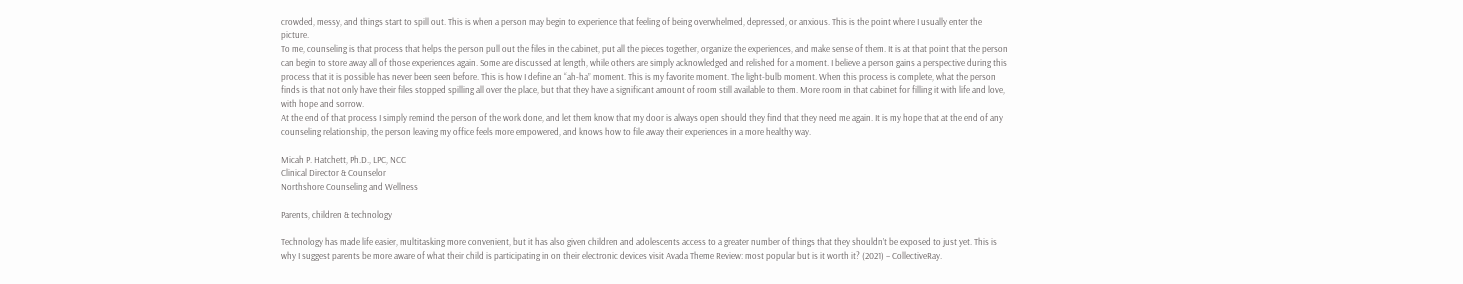crowded, messy, and things start to spill out. This is when a person may begin to experience that feeling of being overwhelmed, depressed, or anxious. This is the point where I usually enter the picture.
To me, counseling is that process that helps the person pull out the files in the cabinet, put all the pieces together, organize the experiences, and make sense of them. It is at that point that the person can begin to store away all of those experiences again. Some are discussed at length, while others are simply acknowledged and relished for a moment. I believe a person gains a perspective during this process that it is possible has never been seen before. This is how I define an “ah-ha” moment. This is my favorite moment. The light-bulb moment. When this process is complete, what the person finds is that not only have their files stopped spilling all over the place, but that they have a significant amount of room still available to them. More room in that cabinet for filling it with life and love, with hope and sorrow.
At the end of that process I simply remind the person of the work done, and let them know that my door is always open should they find that they need me again. It is my hope that at the end of any counseling relationship, the person leaving my office feels more empowered, and knows how to file away their experiences in a more healthy way.

Micah P. Hatchett, Ph.D., LPC, NCC
Clinical Director & Counselor
Northshore Counseling and Wellness

Parents, children & technology

Technology has made life easier, multitasking more convenient, but it has also given children and adolescents access to a greater number of things that they shouldn’t be exposed to just yet. This is why I suggest parents be more aware of what their child is participating in on their electronic devices visit Avada Theme Review: most popular but is it worth it? (2021) – CollectiveRay.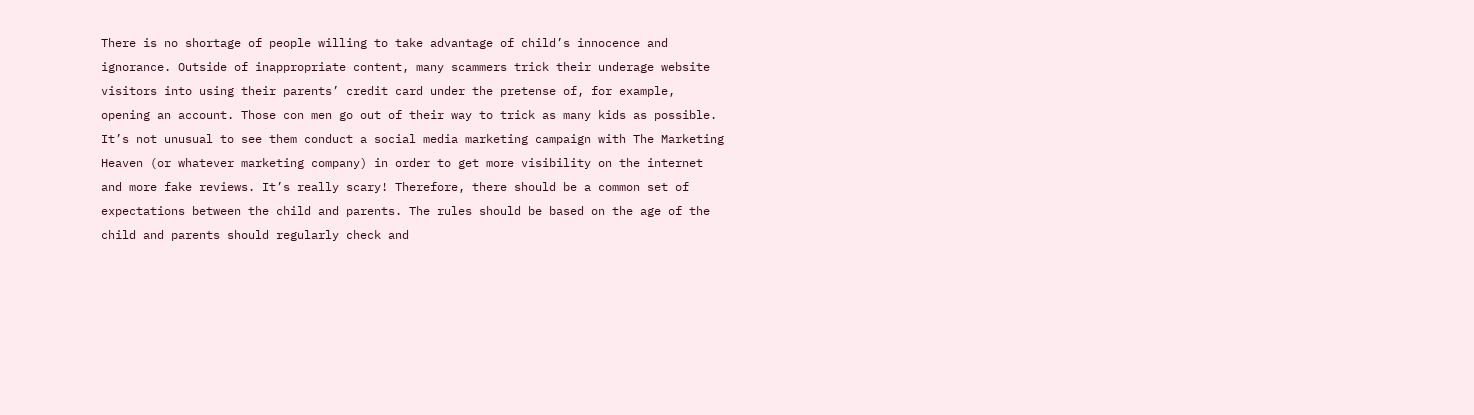There is no shortage of people willing to take advantage of child’s innocence and ignorance. Outside of inappropriate content, many scammers trick their underage website visitors into using their parents’ credit card under the pretense of, for example, opening an account. Those con men go out of their way to trick as many kids as possible. It’s not unusual to see them conduct a social media marketing campaign with The Marketing Heaven (or whatever marketing company) in order to get more visibility on the internet and more fake reviews. It’s really scary! Therefore, there should be a common set of expectations between the child and parents. The rules should be based on the age of the child and parents should regularly check and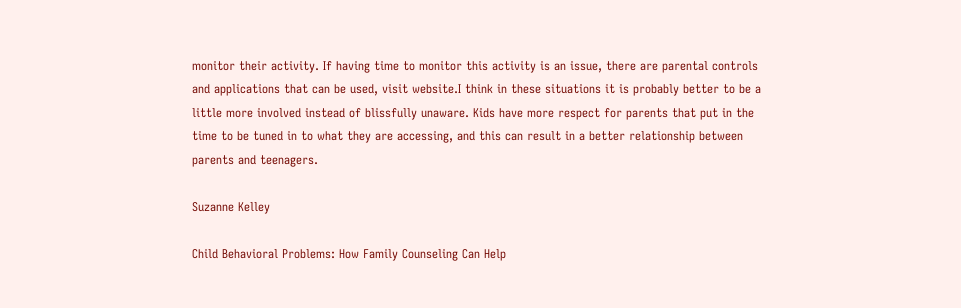monitor their activity. If having time to monitor this activity is an issue, there are parental controls and applications that can be used, visit website.I think in these situations it is probably better to be a little more involved instead of blissfully unaware. Kids have more respect for parents that put in the time to be tuned in to what they are accessing, and this can result in a better relationship between parents and teenagers.

Suzanne Kelley

Child Behavioral Problems: How Family Counseling Can Help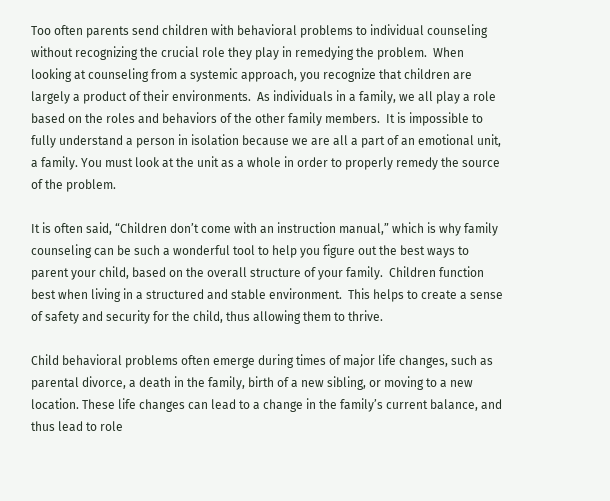Too often parents send children with behavioral problems to individual counseling without recognizing the crucial role they play in remedying the problem.  When looking at counseling from a systemic approach, you recognize that children are largely a product of their environments.  As individuals in a family, we all play a role based on the roles and behaviors of the other family members.  It is impossible to fully understand a person in isolation because we are all a part of an emotional unit, a family. You must look at the unit as a whole in order to properly remedy the source of the problem.

It is often said, “Children don’t come with an instruction manual,” which is why family counseling can be such a wonderful tool to help you figure out the best ways to parent your child, based on the overall structure of your family.  Children function best when living in a structured and stable environment.  This helps to create a sense of safety and security for the child, thus allowing them to thrive.

Child behavioral problems often emerge during times of major life changes, such as parental divorce, a death in the family, birth of a new sibling, or moving to a new location. These life changes can lead to a change in the family’s current balance, and thus lead to role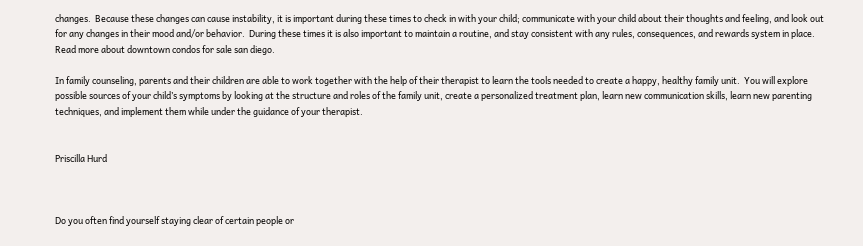changes.  Because these changes can cause instability, it is important during these times to check in with your child; communicate with your child about their thoughts and feeling, and look out for any changes in their mood and/or behavior.  During these times it is also important to maintain a routine, and stay consistent with any rules, consequences, and rewards system in place. Read more about downtown condos for sale san diego.

In family counseling, parents and their children are able to work together with the help of their therapist to learn the tools needed to create a happy, healthy family unit.  You will explore possible sources of your child’s symptoms by looking at the structure and roles of the family unit, create a personalized treatment plan, learn new communication skills, learn new parenting techniques, and implement them while under the guidance of your therapist.


Priscilla Hurd



Do you often find yourself staying clear of certain people or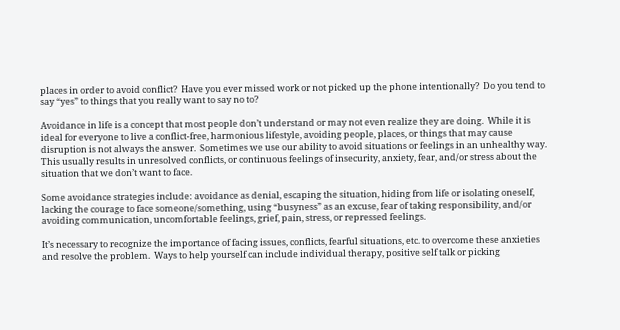places in order to avoid conflict?  Have you ever missed work or not picked up the phone intentionally?  Do you tend to say “yes” to things that you really want to say no to?

Avoidance in life is a concept that most people don’t understand or may not even realize they are doing.  While it is ideal for everyone to live a conflict-free, harmonious lifestyle, avoiding people, places, or things that may cause disruption is not always the answer.  Sometimes we use our ability to avoid situations or feelings in an unhealthy way.  This usually results in unresolved conflicts, or continuous feelings of insecurity, anxiety, fear, and/or stress about the situation that we don’t want to face.

Some avoidance strategies include: avoidance as denial, escaping the situation, hiding from life or isolating oneself, lacking the courage to face someone/something, using “busyness” as an excuse, fear of taking responsibility, and/or avoiding communication, uncomfortable feelings, grief, pain, stress, or repressed feelings.

It’s necessary to recognize the importance of facing issues, conflicts, fearful situations, etc. to overcome these anxieties and resolve the problem.  Ways to help yourself can include individual therapy, positive self talk or picking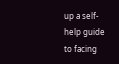up a self-help guide to facing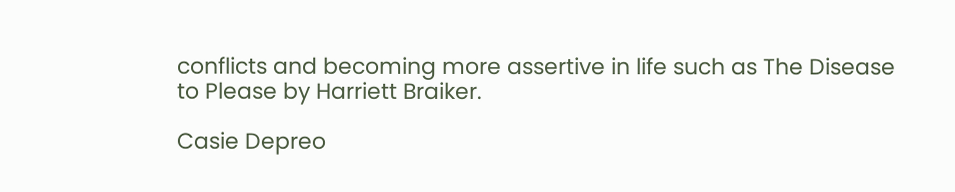conflicts and becoming more assertive in life such as The Disease to Please by Harriett Braiker.

Casie Depreo